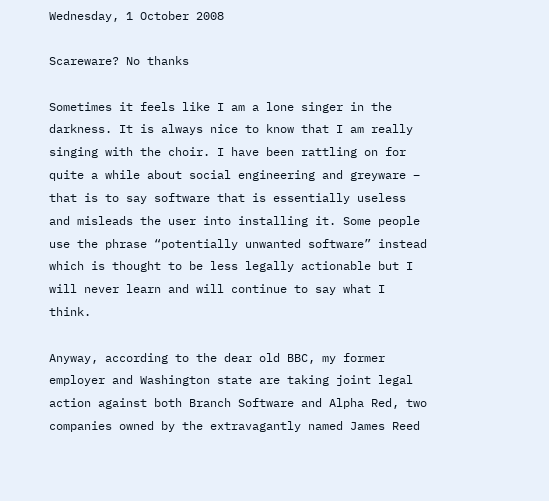Wednesday, 1 October 2008

Scareware? No thanks

Sometimes it feels like I am a lone singer in the darkness. It is always nice to know that I am really singing with the choir. I have been rattling on for quite a while about social engineering and greyware – that is to say software that is essentially useless and misleads the user into installing it. Some people use the phrase “potentially unwanted software” instead which is thought to be less legally actionable but I will never learn and will continue to say what I think.

Anyway, according to the dear old BBC, my former employer and Washington state are taking joint legal action against both Branch Software and Alpha Red, two companies owned by the extravagantly named James Reed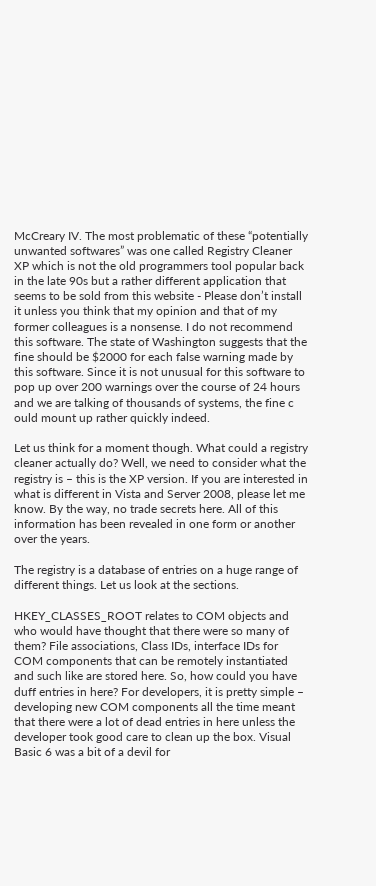McCreary IV. The most problematic of these “potentially unwanted softwares” was one called Registry Cleaner XP which is not the old programmers tool popular back in the late 90s but a rather different application that seems to be sold from this website - Please don’t install it unless you think that my opinion and that of my former colleagues is a nonsense. I do not recommend this software. The state of Washington suggests that the fine should be $2000 for each false warning made by this software. Since it is not unusual for this software to pop up over 200 warnings over the course of 24 hours and we are talking of thousands of systems, the fine c ould mount up rather quickly indeed.

Let us think for a moment though. What could a registry cleaner actually do? Well, we need to consider what the registry is – this is the XP version. If you are interested in what is different in Vista and Server 2008, please let me know. By the way, no trade secrets here. All of this information has been revealed in one form or another over the years.

The registry is a database of entries on a huge range of different things. Let us look at the sections.

HKEY_CLASSES_ROOT relates to COM objects and who would have thought that there were so many of them? File associations, Class IDs, interface IDs for COM components that can be remotely instantiated and such like are stored here. So, how could you have duff entries in here? For developers, it is pretty simple – developing new COM components all the time meant that there were a lot of dead entries in here unless the developer took good care to clean up the box. Visual Basic 6 was a bit of a devil for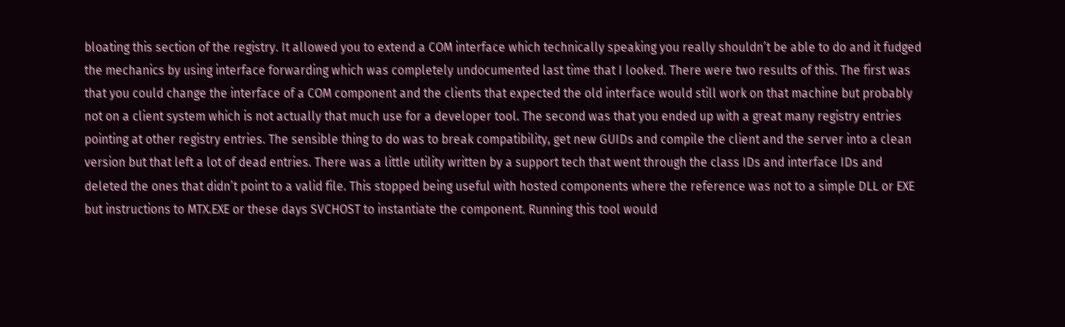bloating this section of the registry. It allowed you to extend a COM interface which technically speaking you really shouldn’t be able to do and it fudged the mechanics by using interface forwarding which was completely undocumented last time that I looked. There were two results of this. The first was that you could change the interface of a COM component and the clients that expected the old interface would still work on that machine but probably not on a client system which is not actually that much use for a developer tool. The second was that you ended up with a great many registry entries pointing at other registry entries. The sensible thing to do was to break compatibility, get new GUIDs and compile the client and the server into a clean version but that left a lot of dead entries. There was a little utility written by a support tech that went through the class IDs and interface IDs and deleted the ones that didn’t point to a valid file. This stopped being useful with hosted components where the reference was not to a simple DLL or EXE but instructions to MTX.EXE or these days SVCHOST to instantiate the component. Running this tool would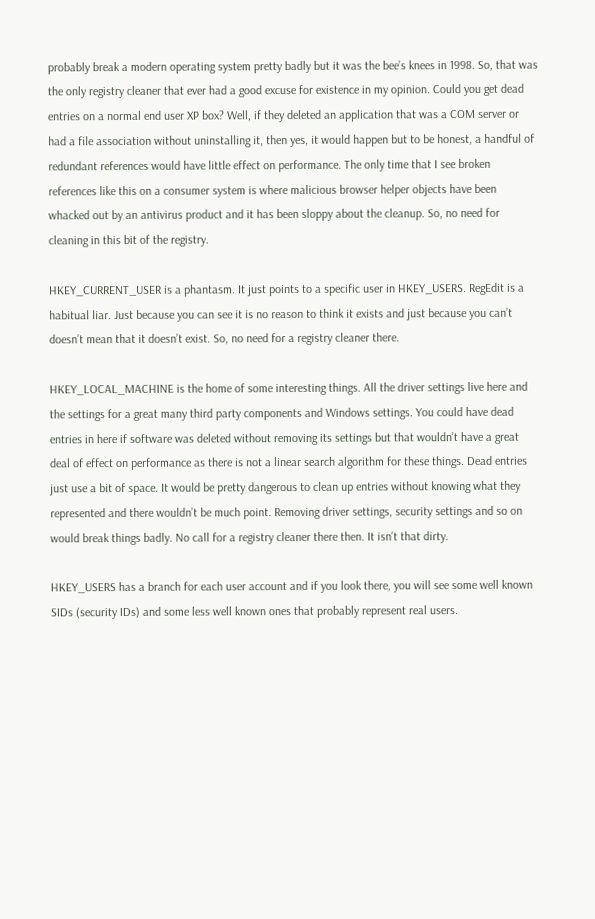probably break a modern operating system pretty badly but it was the bee’s knees in 1998. So, that was the only registry cleaner that ever had a good excuse for existence in my opinion. Could you get dead entries on a normal end user XP box? Well, if they deleted an application that was a COM server or had a file association without uninstalling it, then yes, it would happen but to be honest, a handful of redundant references would have little effect on performance. The only time that I see broken references like this on a consumer system is where malicious browser helper objects have been whacked out by an antivirus product and it has been sloppy about the cleanup. So, no need for cleaning in this bit of the registry.

HKEY_CURRENT_USER is a phantasm. It just points to a specific user in HKEY_USERS. RegEdit is a habitual liar. Just because you can see it is no reason to think it exists and just because you can’t doesn’t mean that it doesn’t exist. So, no need for a registry cleaner there.

HKEY_LOCAL_MACHINE is the home of some interesting things. All the driver settings live here and the settings for a great many third party components and Windows settings. You could have dead entries in here if software was deleted without removing its settings but that wouldn’t have a great deal of effect on performance as there is not a linear search algorithm for these things. Dead entries just use a bit of space. It would be pretty dangerous to clean up entries without knowing what they represented and there wouldn’t be much point. Removing driver settings, security settings and so on would break things badly. No call for a registry cleaner there then. It isn’t that dirty.

HKEY_USERS has a branch for each user account and if you look there, you will see some well known SIDs (security IDs) and some less well known ones that probably represent real users.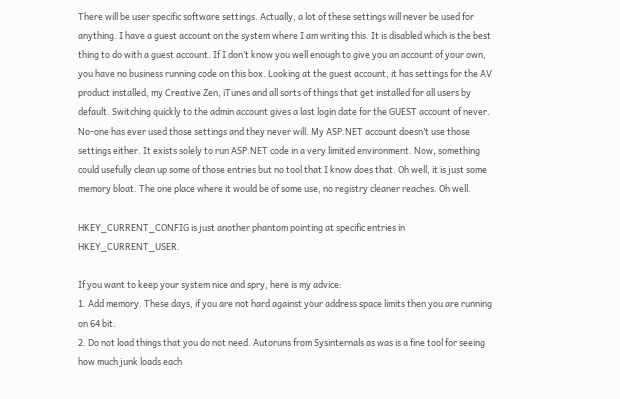There will be user specific software settings. Actually, a lot of these settings will never be used for anything. I have a guest account on the system where I am writing this. It is disabled which is the best thing to do with a guest account. If I don’t know you well enough to give you an account of your own, you have no business running code on this box. Looking at the guest account, it has settings for the AV product installed, my Creative Zen, iTunes and all sorts of things that get installed for all users by default. Switching quickly to the admin account gives a last login date for the GUEST account of never. No-one has ever used those settings and they never will. My ASP.NET account doesn’t use those settings either. It exists solely to run ASP.NET code in a very limited environment. Now, something could usefully clean up some of those entries but no tool that I know does that. Oh well, it is just some memory bloat. The one place where it would be of some use, no registry cleaner reaches. Oh well.

HKEY_CURRENT_CONFIG is just another phantom pointing at specific entries in HKEY_CURRENT_USER.

If you want to keep your system nice and spry, here is my advice:
1. Add memory. These days, if you are not hard against your address space limits then you are running on 64 bit.
2. Do not load things that you do not need. Autoruns from Sysinternals as was is a fine tool for seeing how much junk loads each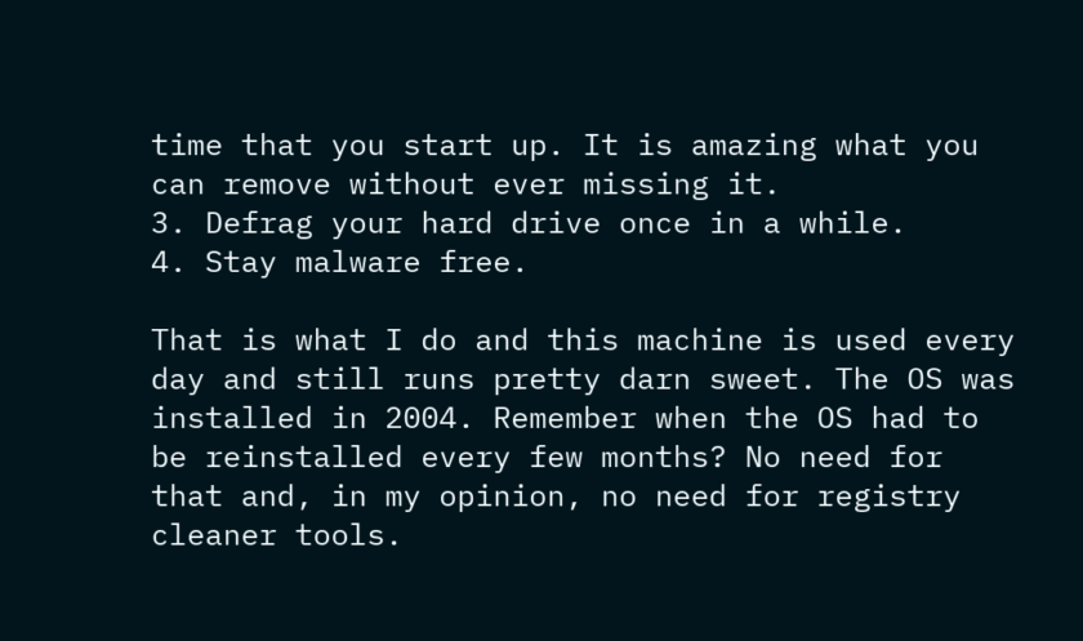time that you start up. It is amazing what you can remove without ever missing it.
3. Defrag your hard drive once in a while.
4. Stay malware free.

That is what I do and this machine is used every day and still runs pretty darn sweet. The OS was installed in 2004. Remember when the OS had to be reinstalled every few months? No need for that and, in my opinion, no need for registry cleaner tools.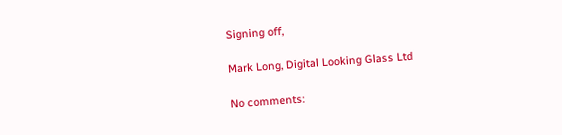Signing off,

Mark Long, Digital Looking Glass Ltd

No comments: